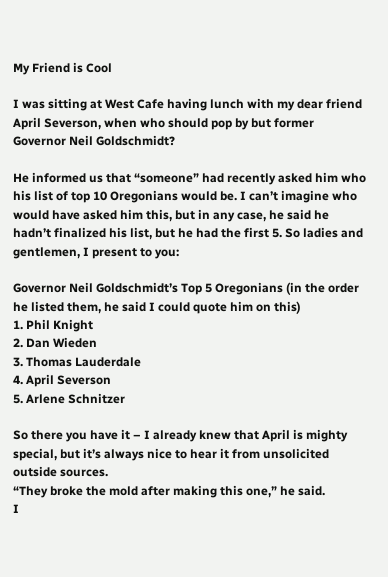My Friend is Cool

I was sitting at West Cafe having lunch with my dear friend April Severson, when who should pop by but former Governor Neil Goldschmidt?

He informed us that “someone” had recently asked him who his list of top 10 Oregonians would be. I can’t imagine who would have asked him this, but in any case, he said he hadn’t finalized his list, but he had the first 5. So ladies and gentlemen, I present to you:

Governor Neil Goldschmidt’s Top 5 Oregonians (in the order he listed them, he said I could quote him on this)
1. Phil Knight
2. Dan Wieden
3. Thomas Lauderdale
4. April Severson
5. Arlene Schnitzer

So there you have it – I already knew that April is mighty special, but it’s always nice to hear it from unsolicited outside sources.
“They broke the mold after making this one,” he said.
I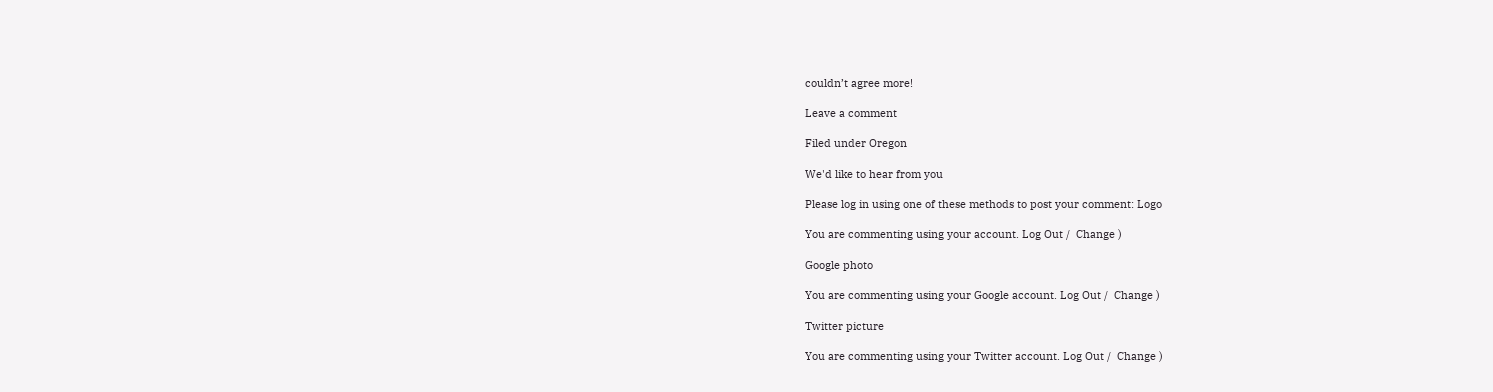couldn’t agree more!

Leave a comment

Filed under Oregon

We'd like to hear from you

Please log in using one of these methods to post your comment: Logo

You are commenting using your account. Log Out /  Change )

Google photo

You are commenting using your Google account. Log Out /  Change )

Twitter picture

You are commenting using your Twitter account. Log Out /  Change )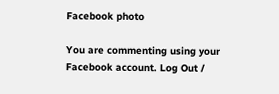Facebook photo

You are commenting using your Facebook account. Log Out /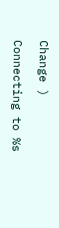Change )

Connecting to %s